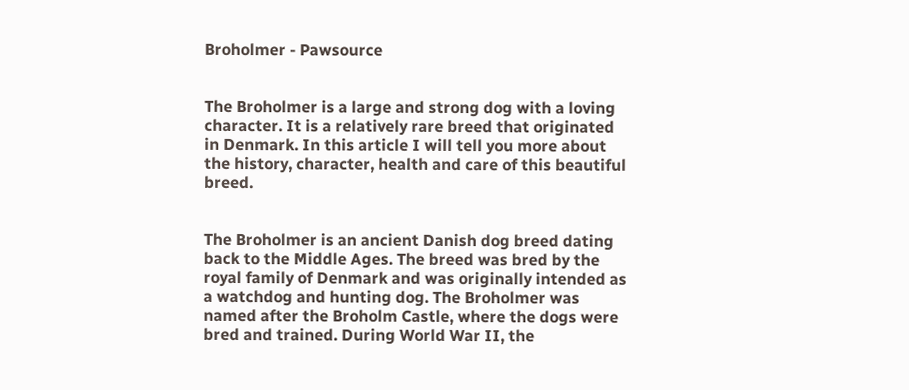Broholmer - Pawsource


The Broholmer is a large and strong dog with a loving character. It is a relatively rare breed that originated in Denmark. In this article I will tell you more about the history, character, health and care of this beautiful breed.


The Broholmer is an ancient Danish dog breed dating back to the Middle Ages. The breed was bred by the royal family of Denmark and was originally intended as a watchdog and hunting dog. The Broholmer was named after the Broholm Castle, where the dogs were bred and trained. During World War II, the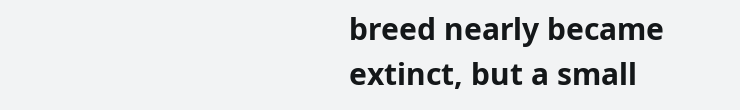breed nearly became extinct, but a small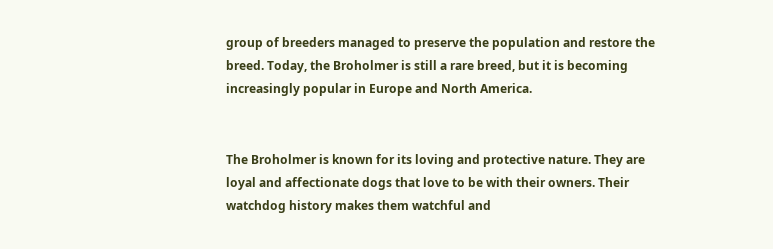group of breeders managed to preserve the population and restore the breed. Today, the Broholmer is still a rare breed, but it is becoming increasingly popular in Europe and North America.


The Broholmer is known for its loving and protective nature. They are loyal and affectionate dogs that love to be with their owners. Their watchdog history makes them watchful and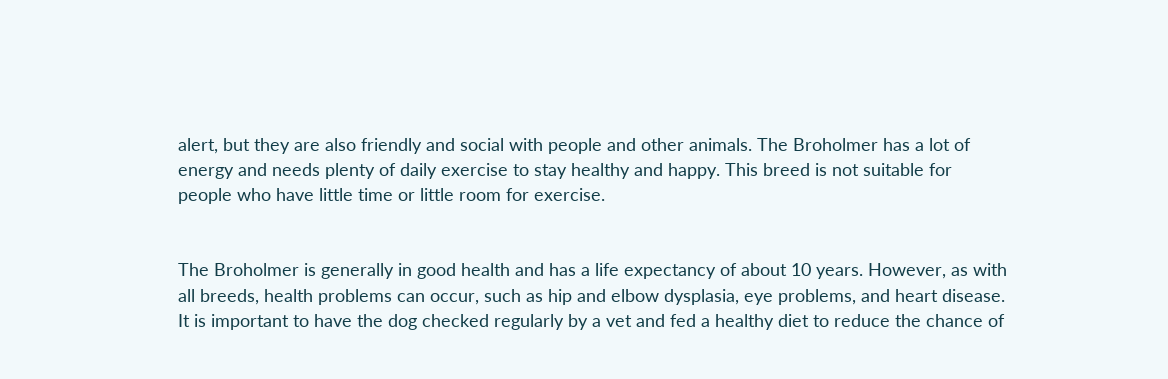alert, but they are also friendly and social with people and other animals. The Broholmer has a lot of energy and needs plenty of daily exercise to stay healthy and happy. This breed is not suitable for people who have little time or little room for exercise.


The Broholmer is generally in good health and has a life expectancy of about 10 years. However, as with all breeds, health problems can occur, such as hip and elbow dysplasia, eye problems, and heart disease. It is important to have the dog checked regularly by a vet and fed a healthy diet to reduce the chance of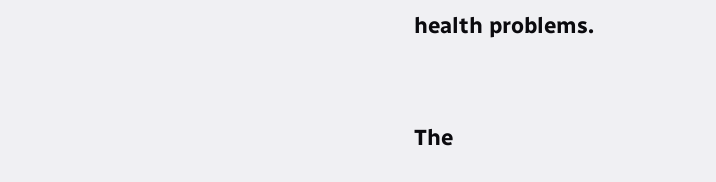health problems.


The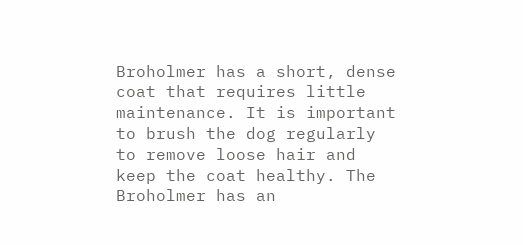Broholmer has a short, dense coat that requires little maintenance. It is important to brush the dog regularly to remove loose hair and keep the coat healthy. The Broholmer has an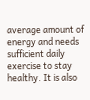average amount of energy and needs sufficient daily exercise to stay healthy. It is also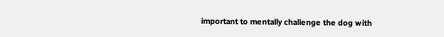important to mentally challenge the dog with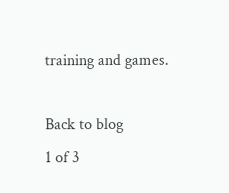training and games.

Back to blog
1 of 3